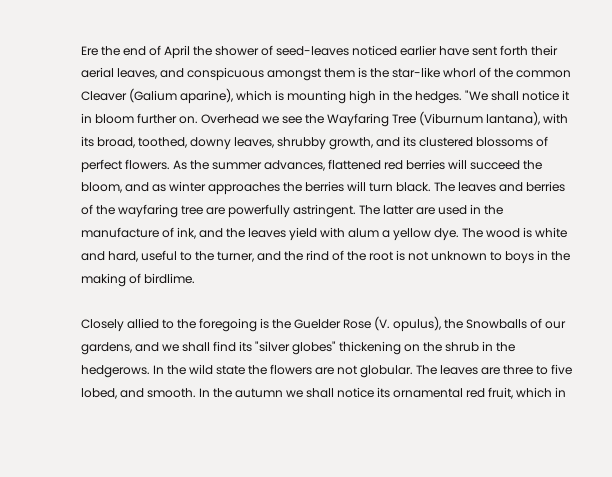Ere the end of April the shower of seed-leaves noticed earlier have sent forth their aerial leaves, and conspicuous amongst them is the star-like whorl of the common Cleaver (Galium aparine), which is mounting high in the hedges. "We shall notice it in bloom further on. Overhead we see the Wayfaring Tree (Viburnum lantana), with its broad, toothed, downy leaves, shrubby growth, and its clustered blossoms of perfect flowers. As the summer advances, flattened red berries will succeed the bloom, and as winter approaches the berries will turn black. The leaves and berries of the wayfaring tree are powerfully astringent. The latter are used in the manufacture of ink, and the leaves yield with alum a yellow dye. The wood is white and hard, useful to the turner, and the rind of the root is not unknown to boys in the making of birdlime.

Closely allied to the foregoing is the Guelder Rose (V. opulus), the Snowballs of our gardens, and we shall find its "silver globes" thickening on the shrub in the hedgerows. In the wild state the flowers are not globular. The leaves are three to five lobed, and smooth. In the autumn we shall notice its ornamental red fruit, which in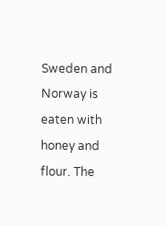Sweden and Norway is eaten with honey and flour. The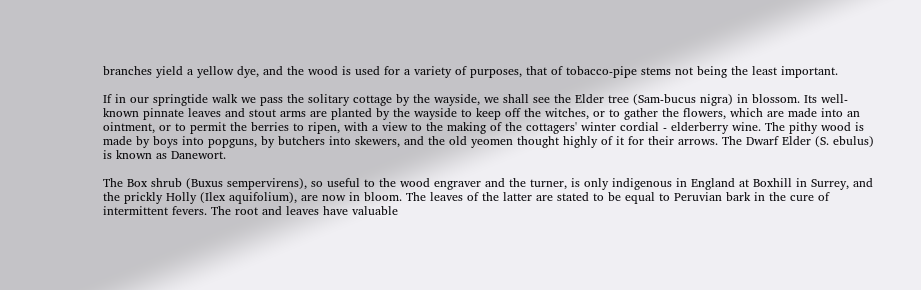branches yield a yellow dye, and the wood is used for a variety of purposes, that of tobacco-pipe stems not being the least important.

If in our springtide walk we pass the solitary cottage by the wayside, we shall see the Elder tree (Sam-bucus nigra) in blossom. Its well-known pinnate leaves and stout arms are planted by the wayside to keep off the witches, or to gather the flowers, which are made into an ointment, or to permit the berries to ripen, with a view to the making of the cottagers' winter cordial - elderberry wine. The pithy wood is made by boys into popguns, by butchers into skewers, and the old yeomen thought highly of it for their arrows. The Dwarf Elder (S. ebulus) is known as Danewort.

The Box shrub (Buxus sempervirens), so useful to the wood engraver and the turner, is only indigenous in England at Boxhill in Surrey, and the prickly Holly (Ilex aquifolium), are now in bloom. The leaves of the latter are stated to be equal to Peruvian bark in the cure of intermittent fevers. The root and leaves have valuable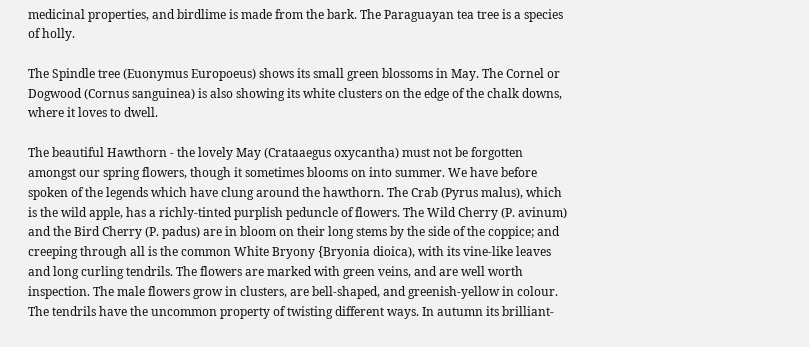medicinal properties, and birdlime is made from the bark. The Paraguayan tea tree is a species of holly.

The Spindle tree (Euonymus Europoeus) shows its small green blossoms in May. The Cornel or Dogwood (Cornus sanguinea) is also showing its white clusters on the edge of the chalk downs, where it loves to dwell.

The beautiful Hawthorn - the lovely May (Crataaegus oxycantha) must not be forgotten amongst our spring flowers, though it sometimes blooms on into summer. We have before spoken of the legends which have clung around the hawthorn. The Crab (Pyrus malus), which is the wild apple, has a richly-tinted purplish peduncle of flowers. The Wild Cherry (P. avinum) and the Bird Cherry (P. padus) are in bloom on their long stems by the side of the coppice; and creeping through all is the common White Bryony {Bryonia dioica), with its vine-like leaves and long curling tendrils. The flowers are marked with green veins, and are well worth inspection. The male flowers grow in clusters, are bell-shaped, and greenish-yellow in colour. The tendrils have the uncommon property of twisting different ways. In autumn its brilliant-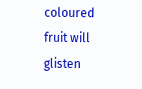coloured fruit will glisten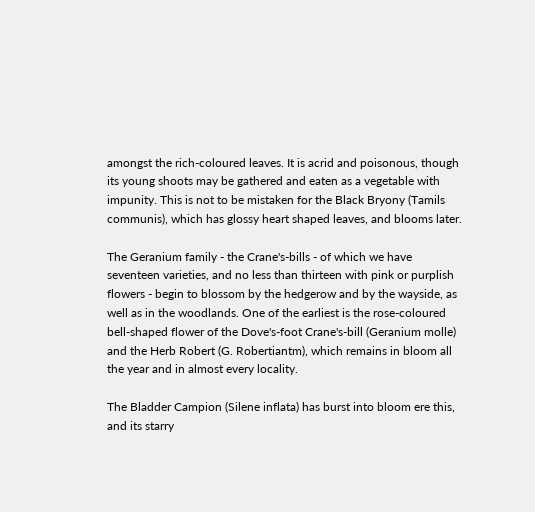amongst the rich-coloured leaves. It is acrid and poisonous, though its young shoots may be gathered and eaten as a vegetable with impunity. This is not to be mistaken for the Black Bryony (Tamils communis), which has glossy heart shaped leaves, and blooms later.

The Geranium family - the Crane's-bills - of which we have seventeen varieties, and no less than thirteen with pink or purplish flowers - begin to blossom by the hedgerow and by the wayside, as well as in the woodlands. One of the earliest is the rose-coloured bell-shaped flower of the Dove's-foot Crane's-bill (Geranium molle) and the Herb Robert (G. Robertiantm), which remains in bloom all the year and in almost every locality.

The Bladder Campion (Silene inflata) has burst into bloom ere this, and its starry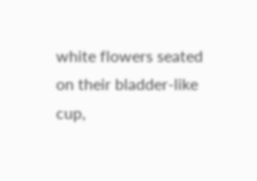white flowers seated on their bladder-like cup,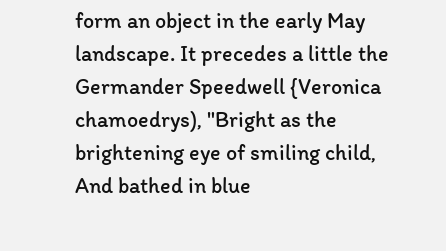form an object in the early May landscape. It precedes a little the Germander Speedwell {Veronica chamoedrys), "Bright as the brightening eye of smiling child, And bathed in blue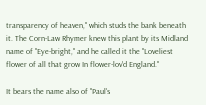transparency of heaven," which studs the bank beneath it. The Corn-Law Rhymer knew this plant by its Midland name of "Eye-bright," and he called it the "Loveliest flower of all that grow In flower-lov'd England."

It bears the name also of "Paul's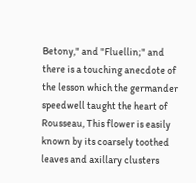Betony," and "Fluellin;" and there is a touching anecdote of the lesson which the germander speedwell taught the heart of Rousseau, This flower is easily known by its coarsely toothed leaves and axillary clusters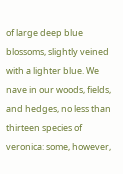of large deep blue blossoms, slightly veined with a lighter blue. We nave in our woods, fields, and hedges, no less than thirteen species of veronica: some, however,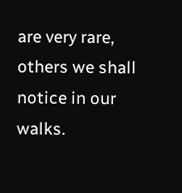are very rare, others we shall notice in our walks.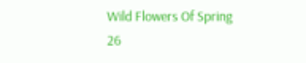Wild Flowers Of Spring 26